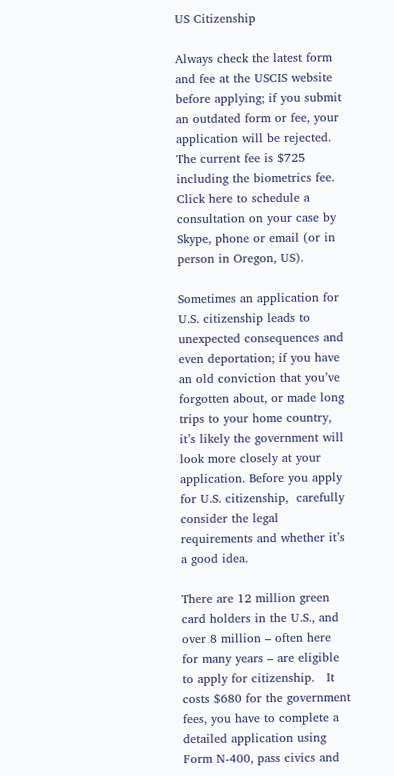US Citizenship

Always check the latest form and fee at the USCIS website before applying; if you submit an outdated form or fee, your application will be rejected. The current fee is $725 including the biometrics fee. Click here to schedule a consultation on your case by Skype, phone or email (or in person in Oregon, US).

Sometimes an application for U.S. citizenship leads to unexpected consequences and even deportation; if you have an old conviction that you’ve forgotten about, or made long trips to your home country, it’s likely the government will look more closely at your application. Before you apply for U.S. citizenship,  carefully consider the legal requirements and whether it’s a good idea.

There are 12 million green card holders in the U.S., and over 8 million – often here for many years – are eligible to apply for citizenship.   It costs $680 for the government fees, you have to complete a detailed application using Form N-400, pass civics and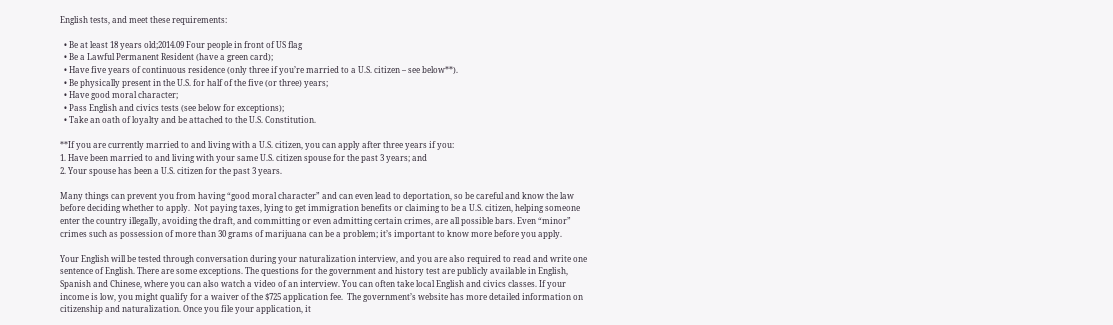English tests, and meet these requirements:

  • Be at least 18 years old;2014.09 Four people in front of US flag
  • Be a Lawful Permanent Resident (have a green card);
  • Have five years of continuous residence (only three if you’re married to a U.S. citizen – see below**).
  • Be physically present in the U.S. for half of the five (or three) years;
  • Have good moral character;
  • Pass English and civics tests (see below for exceptions);
  • Take an oath of loyalty and be attached to the U.S. Constitution.

**If you are currently married to and living with a U.S. citizen, you can apply after three years if you:
1. Have been married to and living with your same U.S. citizen spouse for the past 3 years; and
2. Your spouse has been a U.S. citizen for the past 3 years.

Many things can prevent you from having “good moral character” and can even lead to deportation, so be careful and know the law before deciding whether to apply.  Not paying taxes, lying to get immigration benefits or claiming to be a U.S. citizen, helping someone enter the country illegally, avoiding the draft, and committing or even admitting certain crimes, are all possible bars. Even “minor” crimes such as possession of more than 30 grams of marijuana can be a problem; it’s important to know more before you apply.

Your English will be tested through conversation during your naturalization interview, and you are also required to read and write one sentence of English. There are some exceptions. The questions for the government and history test are publicly available in English, Spanish and Chinese, where you can also watch a video of an interview. You can often take local English and civics classes. If your income is low, you might qualify for a waiver of the $725 application fee.  The government’s website has more detailed information on citizenship and naturalization. Once you file your application, it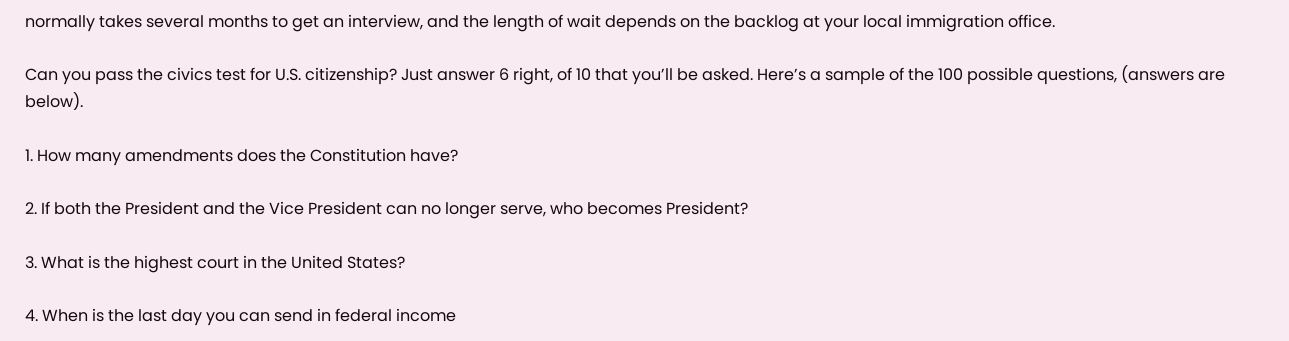normally takes several months to get an interview, and the length of wait depends on the backlog at your local immigration office.

Can you pass the civics test for U.S. citizenship? Just answer 6 right, of 10 that you’ll be asked. Here’s a sample of the 100 possible questions, (answers are below).

1. How many amendments does the Constitution have?

2. If both the President and the Vice President can no longer serve, who becomes President?

3. What is the highest court in the United States?

4. When is the last day you can send in federal income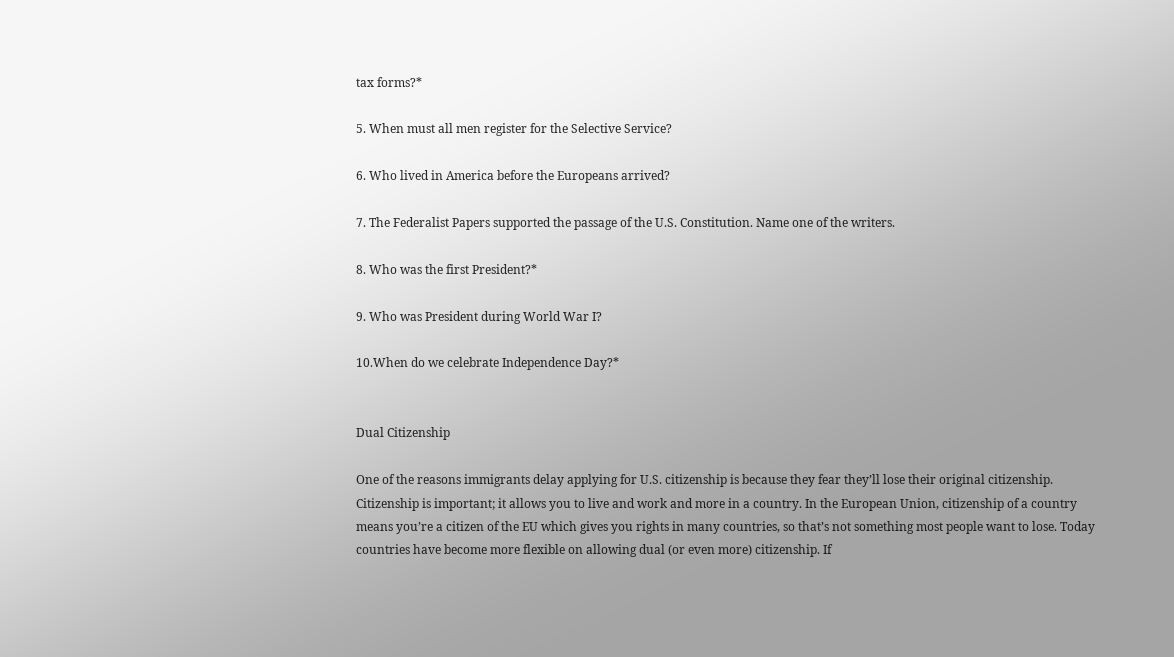tax forms?*

5. When must all men register for the Selective Service?

6. Who lived in America before the Europeans arrived?

7. The Federalist Papers supported the passage of the U.S. Constitution. Name one of the writers.

8. Who was the first President?*

9. Who was President during World War I?

10.When do we celebrate Independence Day?*


Dual Citizenship

One of the reasons immigrants delay applying for U.S. citizenship is because they fear they’ll lose their original citizenship. Citizenship is important; it allows you to live and work and more in a country. In the European Union, citizenship of a country means you’re a citizen of the EU which gives you rights in many countries, so that’s not something most people want to lose. Today countries have become more flexible on allowing dual (or even more) citizenship. If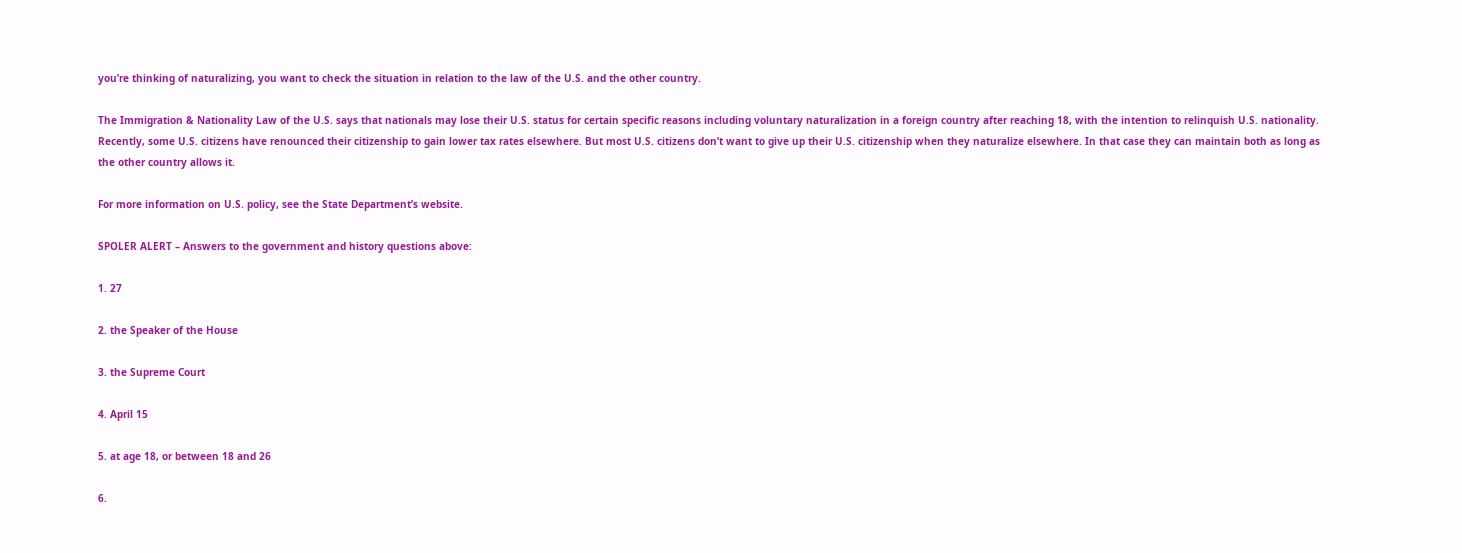you’re thinking of naturalizing, you want to check the situation in relation to the law of the U.S. and the other country.

The Immigration & Nationality Law of the U.S. says that nationals may lose their U.S. status for certain specific reasons including voluntary naturalization in a foreign country after reaching 18, with the intention to relinquish U.S. nationality. Recently, some U.S. citizens have renounced their citizenship to gain lower tax rates elsewhere. But most U.S. citizens don’t want to give up their U.S. citizenship when they naturalize elsewhere. In that case they can maintain both as long as the other country allows it.

For more information on U.S. policy, see the State Department’s website.

SPOLER ALERT – Answers to the government and history questions above:

1. 27

2. the Speaker of the House

3. the Supreme Court

4. April 15

5. at age 18, or between 18 and 26

6.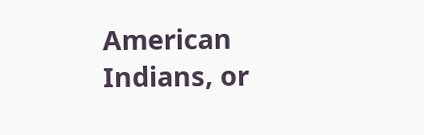American Indians, or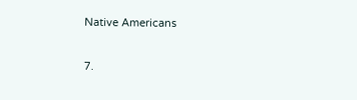Native Americans

7.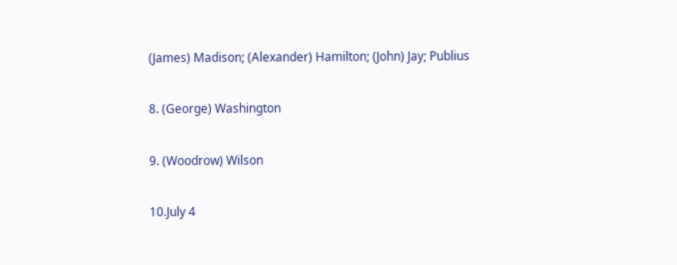(James) Madison; (Alexander) Hamilton; (John) Jay; Publius

8. (George) Washington

9. (Woodrow) Wilson

10.July 4